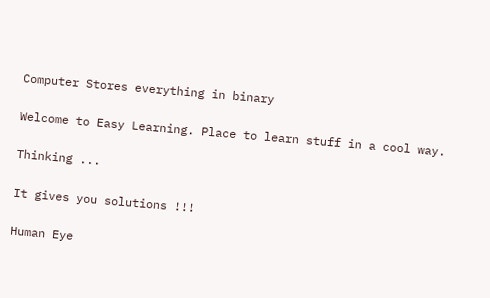Computer Stores everything in binary

Welcome to Easy Learning. Place to learn stuff in a cool way.

Thinking ...

It gives you solutions !!!

Human Eye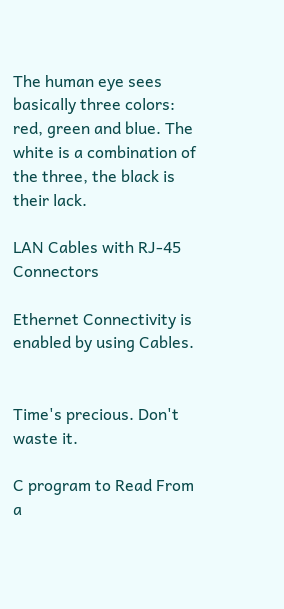The human eye sees basically three colors: red, green and blue. The white is a combination of the three, the black is their lack.

LAN Cables with RJ-45 Connectors

Ethernet Connectivity is enabled by using Cables.


Time's precious. Don't waste it.

C program to Read From a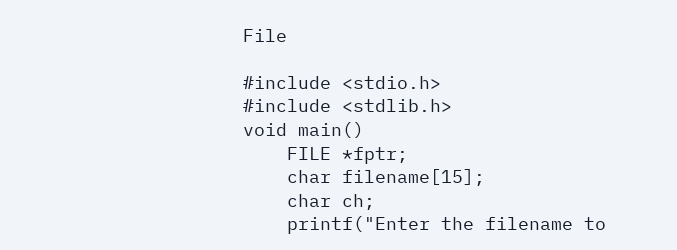File

#include <stdio.h>
#include <stdlib.h>
void main()
    FILE *fptr;
    char filename[15];
    char ch;
    printf("Enter the filename to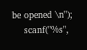be opened \n");
    scanf("%s",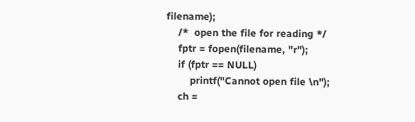filename);
    /*  open the file for reading */
    fptr = fopen(filename, "r");
    if (fptr == NULL)
        printf("Cannot open file \n");
    ch =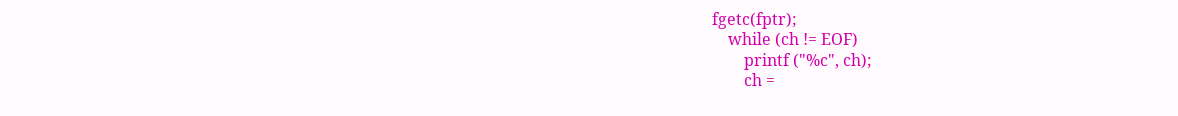fgetc(fptr);
    while (ch != EOF)
        printf ("%c", ch);
        ch =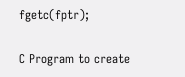fgetc(fptr);

C Program to create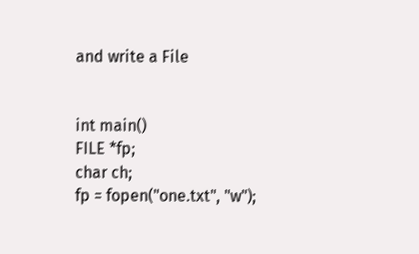and write a File


int main()
FILE *fp;
char ch;
fp = fopen("one.txt", "w");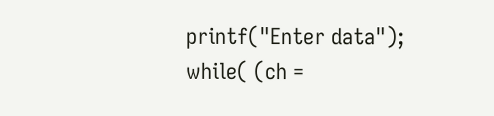printf("Enter data");
while( (ch =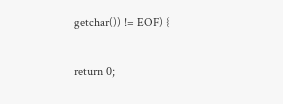getchar()) != EOF) {

return 0;